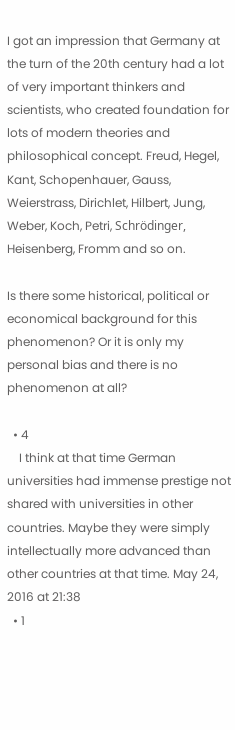I got an impression that Germany at the turn of the 20th century had a lot of very important thinkers and scientists, who created foundation for lots of modern theories and philosophical concept. Freud, Hegel, Kant, Schopenhauer, Gauss, Weierstrass, Dirichlet, Hilbert, Jung, Weber, Koch, Petri, Schrödinger, Heisenberg, Fromm and so on.

Is there some historical, political or economical background for this phenomenon? Or it is only my personal bias and there is no phenomenon at all?

  • 4
    I think at that time German universities had immense prestige not shared with universities in other countries. Maybe they were simply intellectually more advanced than other countries at that time. May 24, 2016 at 21:38
  • 1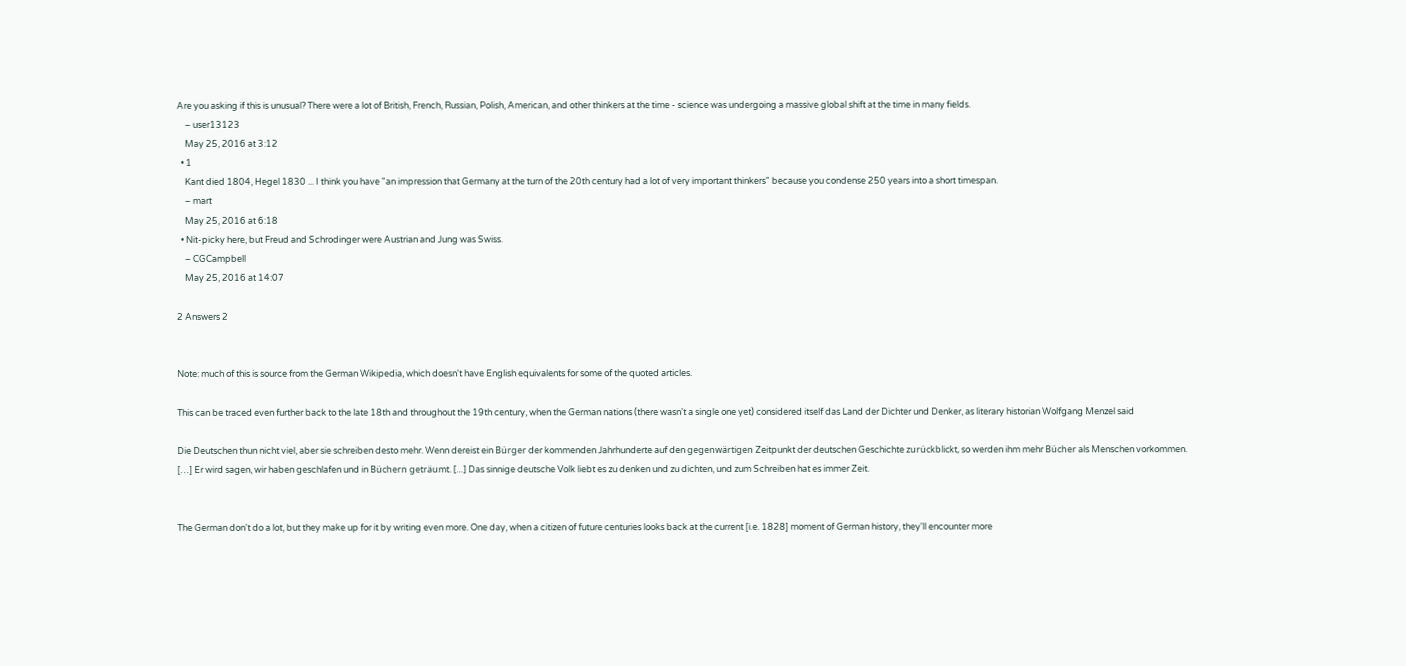Are you asking if this is unusual? There were a lot of British, French, Russian, Polish, American, and other thinkers at the time - science was undergoing a massive global shift at the time in many fields.
    – user13123
    May 25, 2016 at 3:12
  • 1
    Kant died 1804, Hegel 1830 ... I think you have "an impression that Germany at the turn of the 20th century had a lot of very important thinkers" because you condense 250 years into a short timespan.
    – mart
    May 25, 2016 at 6:18
  • Nit-picky here, but Freud and Schrodinger were Austrian and Jung was Swiss.
    – CGCampbell
    May 25, 2016 at 14:07

2 Answers 2


Note: much of this is source from the German Wikipedia, which doesn't have English equivalents for some of the quoted articles.

This can be traced even further back to the late 18th and throughout the 19th century, when the German nations (there wasn't a single one yet) considered itself das Land der Dichter und Denker, as literary historian Wolfgang Menzel said

Die Deutschen thun nicht viel, aber sie schreiben desto mehr. Wenn dereist ein Bürger der kommenden Jahrhunderte auf den gegenwärtigen Zeitpunkt der deutschen Geschichte zurückblickt, so werden ihm mehr Bücher als Menschen vorkommen. […] Er wird sagen, wir haben geschlafen und in Büchern geträumt. […] Das sinnige deutsche Volk liebt es zu denken und zu dichten, und zum Schreiben hat es immer Zeit.


The German don't do a lot, but they make up for it by writing even more. One day, when a citizen of future centuries looks back at the current [i.e. 1828] moment of German history, they'll encounter more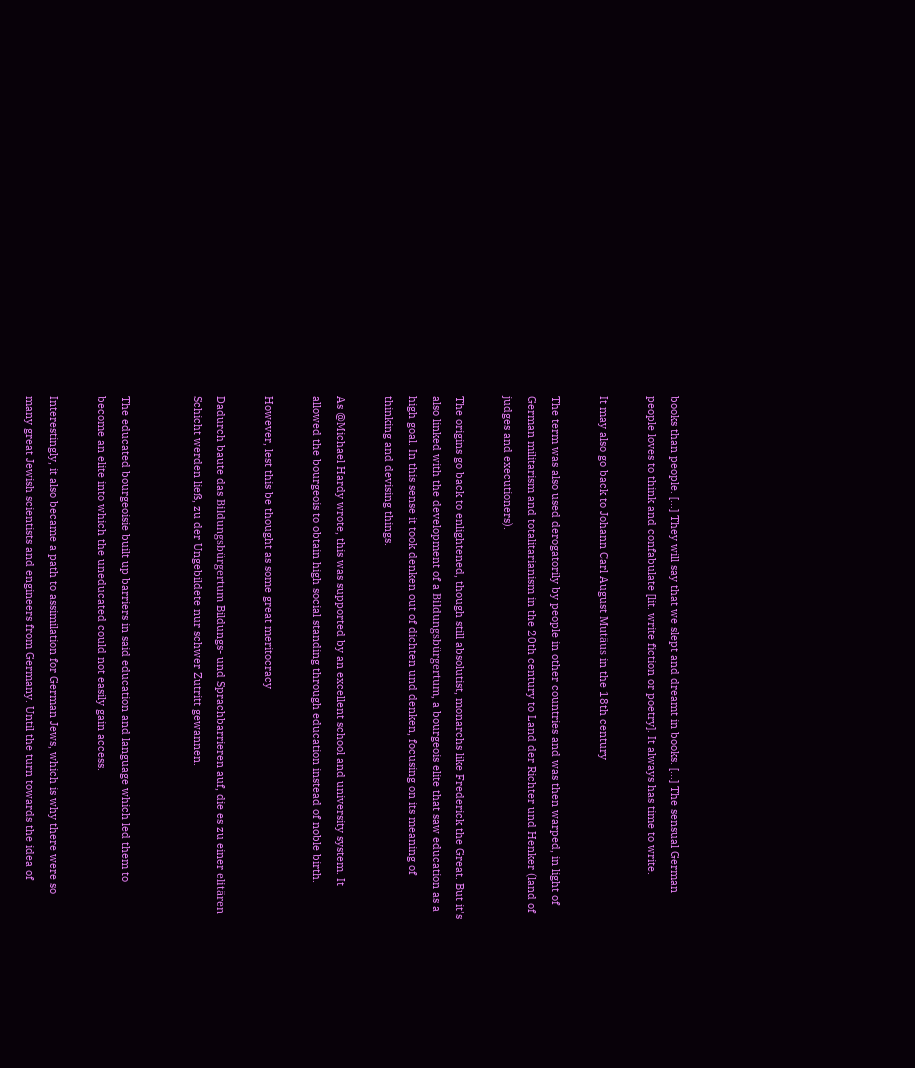books than people. [...] They will say that we slept and dreamt in books. [...] The sensual German people loves to think and confabulate [lit. write fiction or poetry]. It always has time to write.

It may also go back to Johann Carl August Mutäus in the 18th century

The term was also used derogatorily by people in other countries and was then warped, in light of German militarism and totalitarianism in the 20th century to Land der Richter und Henker (land of judges and executioners).

The origins go back to enlightened, though still absolutist, monarchs like Frederick the Great. But it's also linked with the development of a Bildungsbürgertum, a bourgeois elite that saw education as a high goal. In this sense it took denken out of dichten und denken, focusing on its meaning of thinking and devising things.

As @Michael Hardy wrote, this was supported by an excellent school and university system. It allowed the bourgeois to obtain high social standing through education instead of noble birth.

However, lest this be thought as some great meritocracy

Dadurch baute das Bildungsbürgertum Bildungs- und Sprachbarrieren auf, die es zu einer elitären Schicht werden ließ, zu der Ungebildete nur schwer Zutritt gewannen.


The educated bourgeoisie built up barriers in said education and language which led them to become an elite into which the uneducated could not easily gain access.

Interestingly, it also became a path to assimilation for German Jews, which is why there were so many great Jewish scientists and engineers from Germany. Until the turn towards the idea of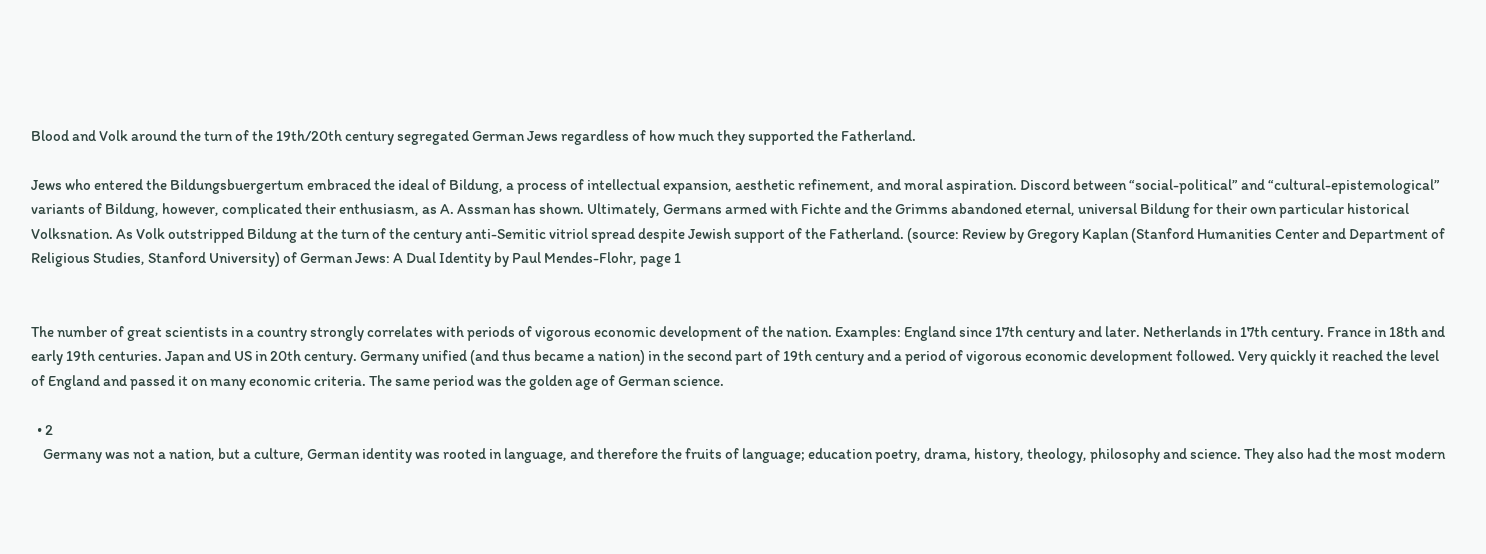Blood and Volk around the turn of the 19th/20th century segregated German Jews regardless of how much they supported the Fatherland.

Jews who entered the Bildungsbuergertum embraced the ideal of Bildung, a process of intellectual expansion, aesthetic refinement, and moral aspiration. Discord between “social-political” and “cultural-epistemological” variants of Bildung, however, complicated their enthusiasm, as A. Assman has shown. Ultimately, Germans armed with Fichte and the Grimms abandoned eternal, universal Bildung for their own particular historical Volksnation. As Volk outstripped Bildung at the turn of the century anti-Semitic vitriol spread despite Jewish support of the Fatherland. (source: Review by Gregory Kaplan (Stanford Humanities Center and Department of Religious Studies, Stanford University) of German Jews: A Dual Identity by Paul Mendes-Flohr, page 1


The number of great scientists in a country strongly correlates with periods of vigorous economic development of the nation. Examples: England since 17th century and later. Netherlands in 17th century. France in 18th and early 19th centuries. Japan and US in 20th century. Germany unified (and thus became a nation) in the second part of 19th century and a period of vigorous economic development followed. Very quickly it reached the level of England and passed it on many economic criteria. The same period was the golden age of German science.

  • 2
    Germany was not a nation, but a culture, German identity was rooted in language, and therefore the fruits of language; education poetry, drama, history, theology, philosophy and science. They also had the most modern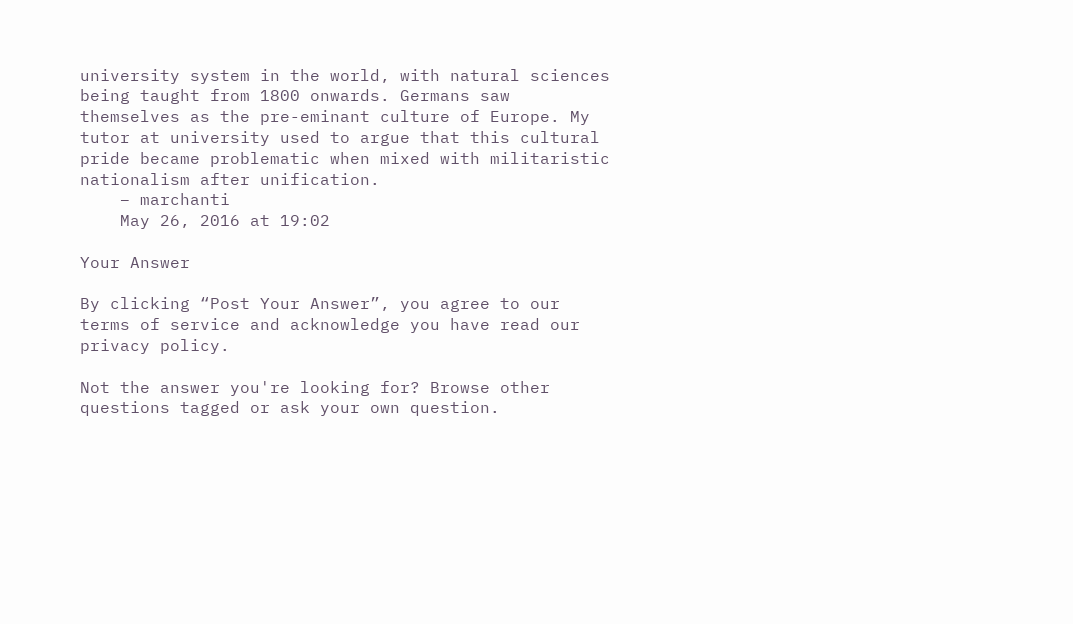university system in the world, with natural sciences being taught from 1800 onwards. Germans saw themselves as the pre-eminant culture of Europe. My tutor at university used to argue that this cultural pride became problematic when mixed with militaristic nationalism after unification.
    – marchanti
    May 26, 2016 at 19:02

Your Answer

By clicking “Post Your Answer”, you agree to our terms of service and acknowledge you have read our privacy policy.

Not the answer you're looking for? Browse other questions tagged or ask your own question.